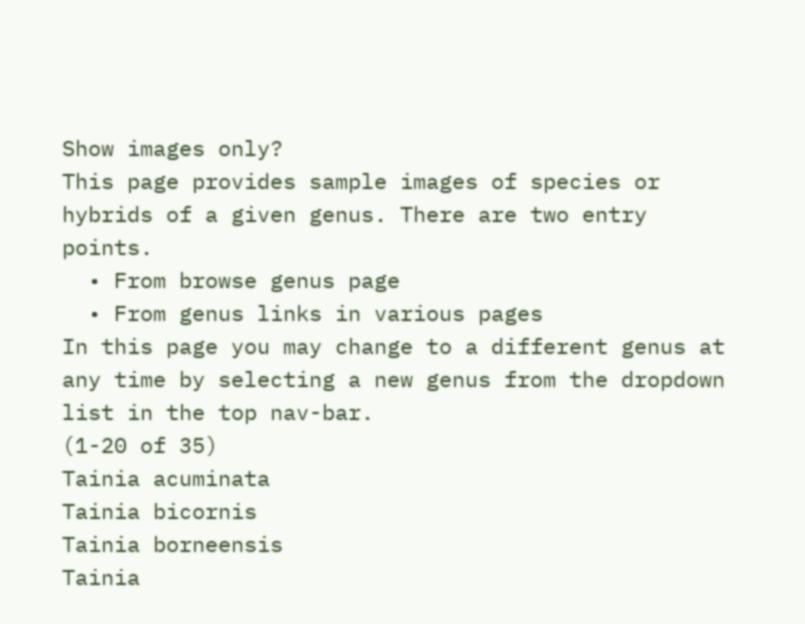Show images only?
This page provides sample images of species or hybrids of a given genus. There are two entry points.
  • From browse genus page
  • From genus links in various pages
In this page you may change to a different genus at any time by selecting a new genus from the dropdown list in the top nav-bar.
(1-20 of 35)
Tainia acuminata
Tainia bicornis
Tainia borneensis
Tainia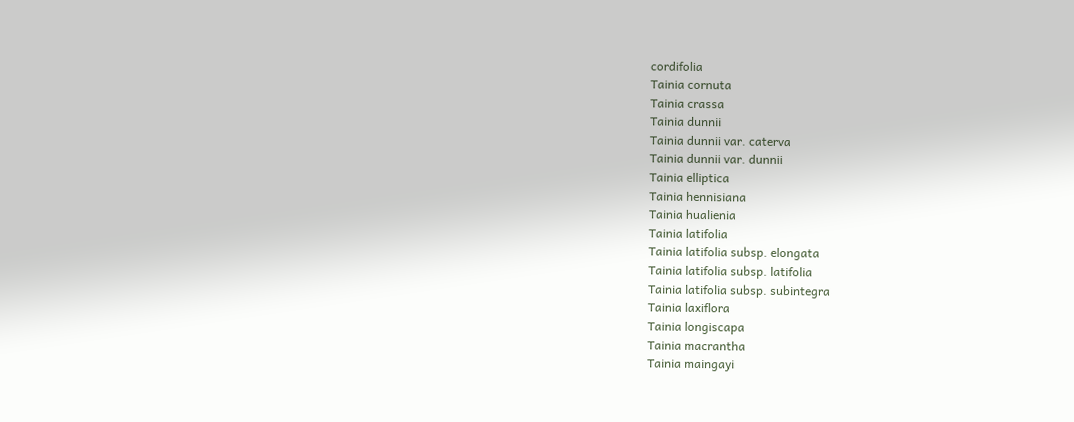cordifolia
Tainia cornuta
Tainia crassa
Tainia dunnii
Tainia dunnii var. caterva
Tainia dunnii var. dunnii
Tainia elliptica
Tainia hennisiana
Tainia hualienia
Tainia latifolia
Tainia latifolia subsp. elongata
Tainia latifolia subsp. latifolia
Tainia latifolia subsp. subintegra
Tainia laxiflora
Tainia longiscapa
Tainia macrantha
Tainia maingayi